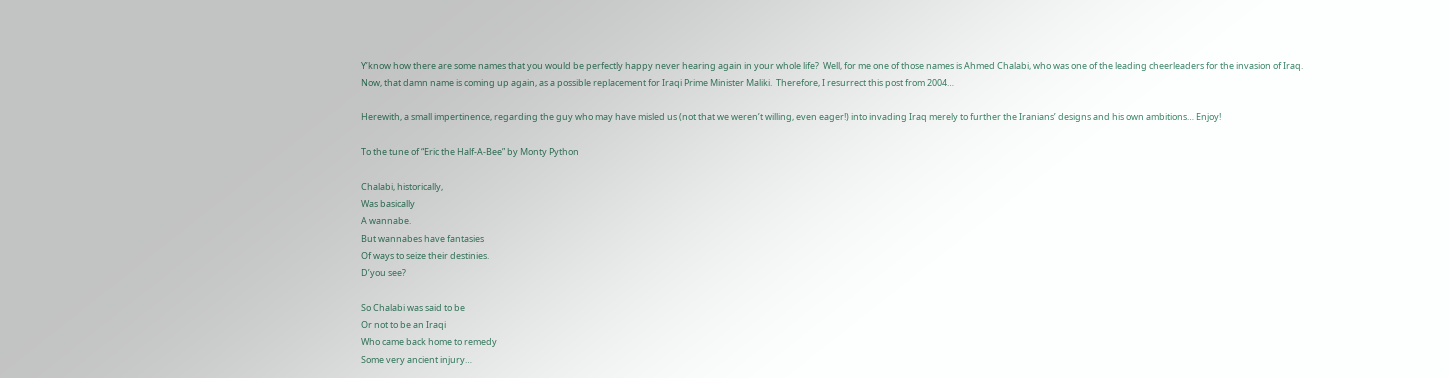Y’know how there are some names that you would be perfectly happy never hearing again in your whole life?  Well, for me one of those names is Ahmed Chalabi, who was one of the leading cheerleaders for the invasion of Iraq. Now, that damn name is coming up again, as a possible replacement for Iraqi Prime Minister Maliki.  Therefore, I resurrect this post from 2004…

Herewith, a small impertinence, regarding the guy who may have misled us (not that we weren’t willing, even eager!) into invading Iraq merely to further the Iranians’ designs and his own ambitions… Enjoy!

To the tune of “Eric the Half-A-Bee” by Monty Python

Chalabi, historically,
Was basically
A wannabe.
But wannabes have fantasies
Of ways to seize their destinies.
D’you see?

So Chalabi was said to be
Or not to be an Iraqi
Who came back home to remedy
Some very ancient injury…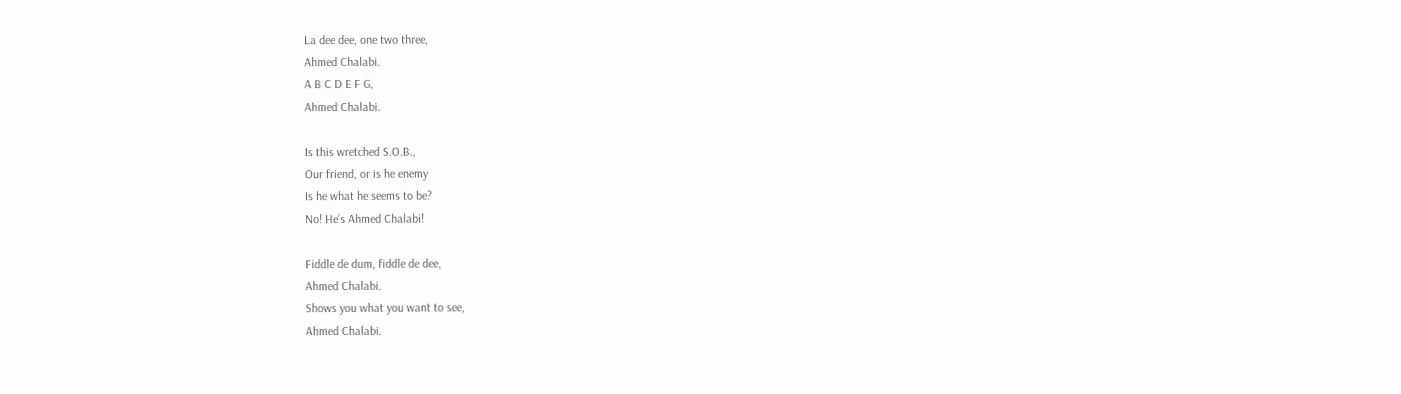La dee dee, one two three,
Ahmed Chalabi.
A B C D E F G,
Ahmed Chalabi.

Is this wretched S.O.B.,
Our friend, or is he enemy
Is he what he seems to be?
No! He’s Ahmed Chalabi!

Fiddle de dum, fiddle de dee,
Ahmed Chalabi.
Shows you what you want to see,
Ahmed Chalabi.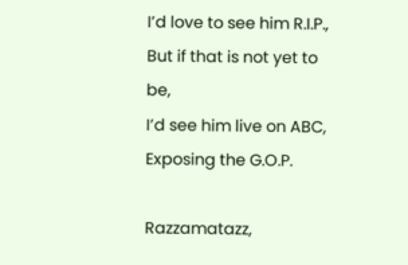I’d love to see him R.I.P.,
But if that is not yet to be,
I’d see him live on ABC,
Exposing the G.O.P.

Razzamatazz,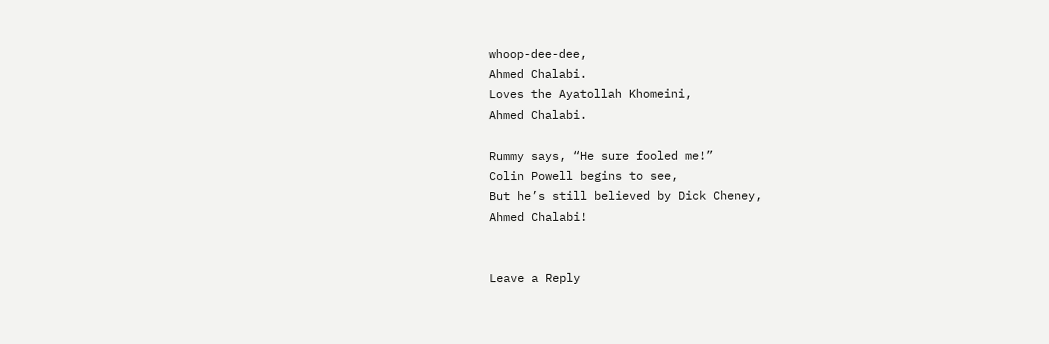whoop-dee-dee,
Ahmed Chalabi.
Loves the Ayatollah Khomeini,
Ahmed Chalabi.

Rummy says, “He sure fooled me!”
Colin Powell begins to see,
But he’s still believed by Dick Cheney,
Ahmed Chalabi!


Leave a Reply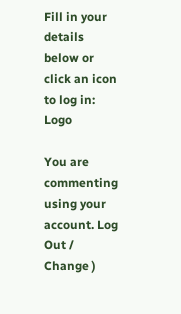Fill in your details below or click an icon to log in: Logo

You are commenting using your account. Log Out /  Change )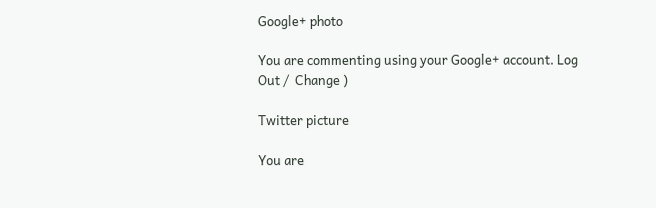Google+ photo

You are commenting using your Google+ account. Log Out /  Change )

Twitter picture

You are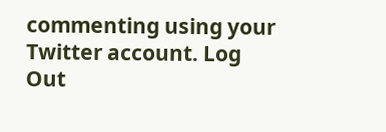commenting using your Twitter account. Log Out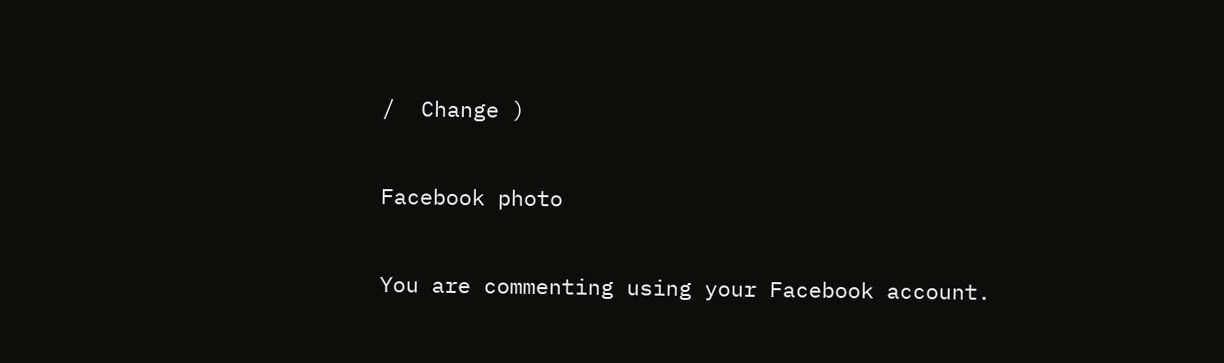/  Change )

Facebook photo

You are commenting using your Facebook account.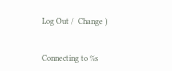Log Out /  Change )


Connecting to %s